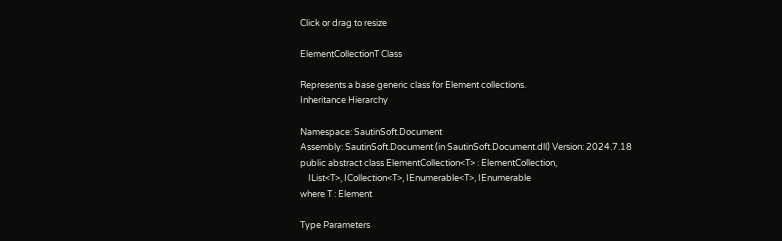Click or drag to resize

ElementCollectionT Class

Represents a base generic class for Element collections.
Inheritance Hierarchy

Namespace: SautinSoft.Document
Assembly: SautinSoft.Document (in SautinSoft.Document.dll) Version: 2024.7.18
public abstract class ElementCollection<T> : ElementCollection,
    IList<T>, ICollection<T>, IEnumerable<T>, IEnumerable
where T : Element

Type Parameters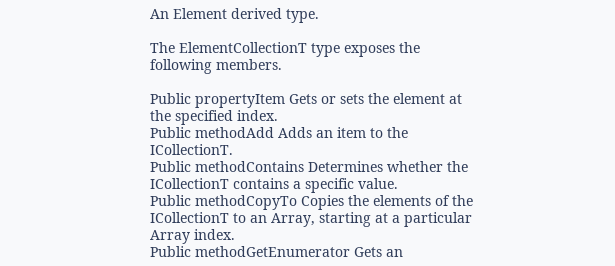An Element derived type.

The ElementCollectionT type exposes the following members.

Public propertyItem Gets or sets the element at the specified index.
Public methodAdd Adds an item to the ICollectionT.
Public methodContains Determines whether the ICollectionT contains a specific value.
Public methodCopyTo Copies the elements of the ICollectionT to an Array, starting at a particular Array index.
Public methodGetEnumerator Gets an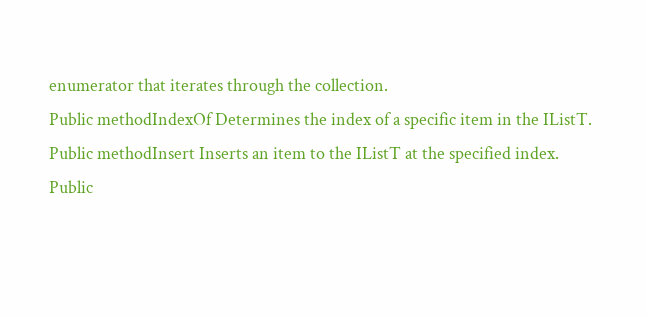enumerator that iterates through the collection.
Public methodIndexOf Determines the index of a specific item in the IListT.
Public methodInsert Inserts an item to the IListT at the specified index.
Public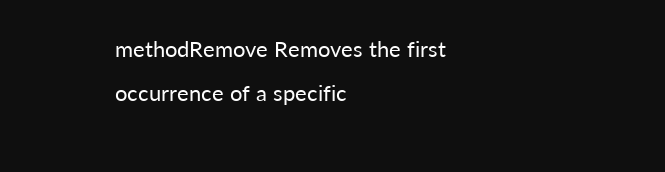methodRemove Removes the first occurrence of a specific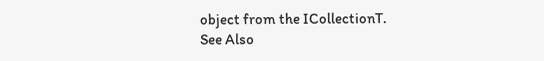object from the ICollectionT.
See Also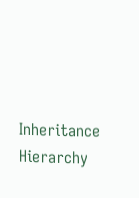Inheritance Hierarchy